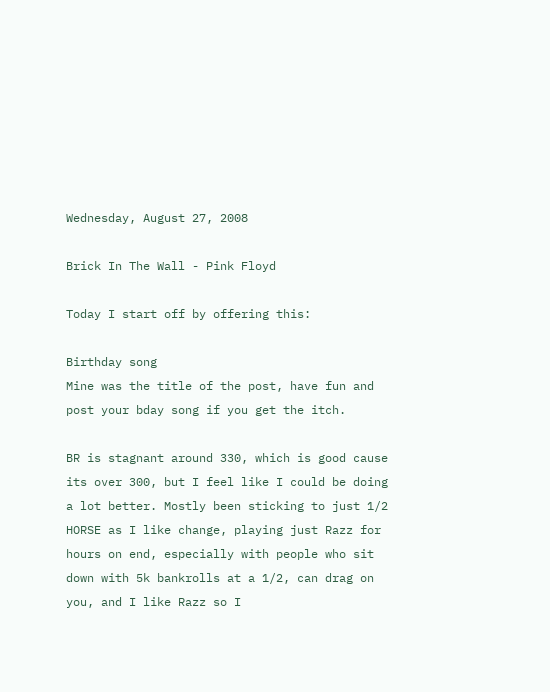Wednesday, August 27, 2008

Brick In The Wall - Pink Floyd

Today I start off by offering this:

Birthday song
Mine was the title of the post, have fun and post your bday song if you get the itch.

BR is stagnant around 330, which is good cause its over 300, but I feel like I could be doing a lot better. Mostly been sticking to just 1/2 HORSE as I like change, playing just Razz for hours on end, especially with people who sit down with 5k bankrolls at a 1/2, can drag on you, and I like Razz so I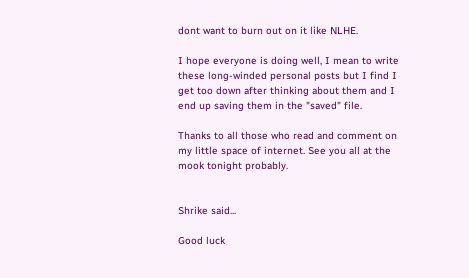dont want to burn out on it like NLHE.

I hope everyone is doing well, I mean to write these long-winded personal posts but I find I get too down after thinking about them and I end up saving them in the "saved" file.

Thanks to all those who read and comment on my little space of internet. See you all at the mook tonight probably.


Shrike said...

Good luck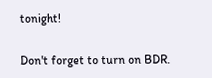tonight!

Don't forget to turn on BDR.